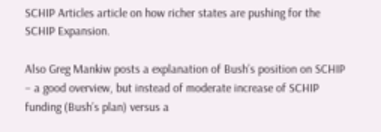SCHIP Articles article on how richer states are pushing for the SCHIP Expansion.

Also Greg Mankiw posts a explanation of Bush’s position on SCHIP – a good overview, but instead of moderate increase of SCHIP funding (Bush’s plan) versus a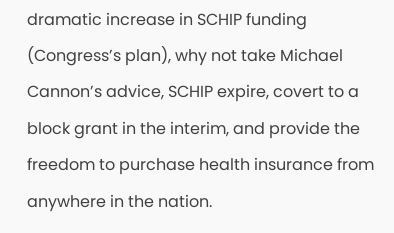dramatic increase in SCHIP funding (Congress’s plan), why not take Michael Cannon’s advice, SCHIP expire, covert to a block grant in the interim, and provide the freedom to purchase health insurance from anywhere in the nation.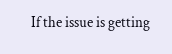If the issue is getting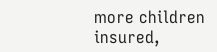more children insured,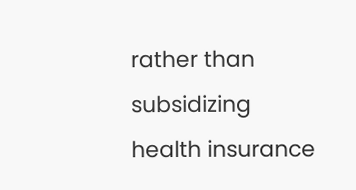rather than subsidizing health insurance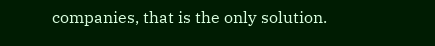companies, that is the only solution.